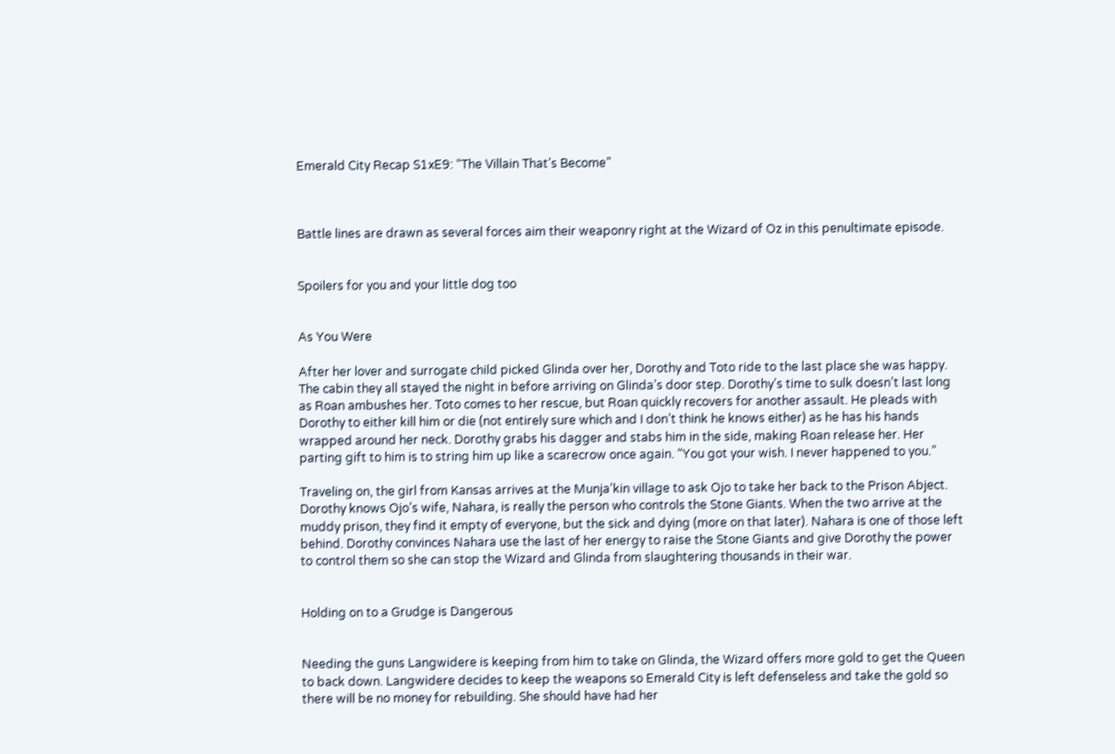Emerald City Recap S1xE9: “The Villain That’s Become”



Battle lines are drawn as several forces aim their weaponry right at the Wizard of Oz in this penultimate episode.


Spoilers for you and your little dog too


As You Were

After her lover and surrogate child picked Glinda over her, Dorothy and Toto ride to the last place she was happy. The cabin they all stayed the night in before arriving on Glinda’s door step. Dorothy’s time to sulk doesn’t last long as Roan ambushes her. Toto comes to her rescue, but Roan quickly recovers for another assault. He pleads with Dorothy to either kill him or die (not entirely sure which and I don’t think he knows either) as he has his hands wrapped around her neck. Dorothy grabs his dagger and stabs him in the side, making Roan release her. Her parting gift to him is to string him up like a scarecrow once again. “You got your wish. I never happened to you.”

Traveling on, the girl from Kansas arrives at the Munja’kin village to ask Ojo to take her back to the Prison Abject. Dorothy knows Ojo’s wife, Nahara, is really the person who controls the Stone Giants. When the two arrive at the muddy prison, they find it empty of everyone, but the sick and dying (more on that later). Nahara is one of those left behind. Dorothy convinces Nahara use the last of her energy to raise the Stone Giants and give Dorothy the power to control them so she can stop the Wizard and Glinda from slaughtering thousands in their war.


Holding on to a Grudge is Dangerous


Needing the guns Langwidere is keeping from him to take on Glinda, the Wizard offers more gold to get the Queen to back down. Langwidere decides to keep the weapons so Emerald City is left defenseless and take the gold so there will be no money for rebuilding. She should have had her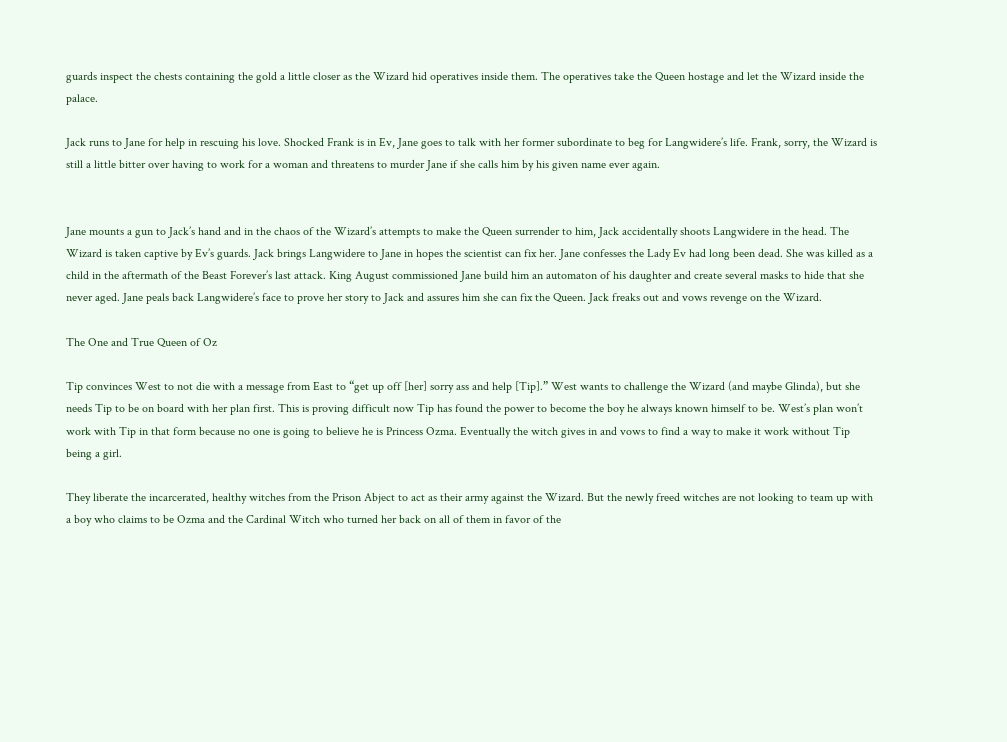guards inspect the chests containing the gold a little closer as the Wizard hid operatives inside them. The operatives take the Queen hostage and let the Wizard inside the palace.

Jack runs to Jane for help in rescuing his love. Shocked Frank is in Ev, Jane goes to talk with her former subordinate to beg for Langwidere’s life. Frank, sorry, the Wizard is still a little bitter over having to work for a woman and threatens to murder Jane if she calls him by his given name ever again.


Jane mounts a gun to Jack’s hand and in the chaos of the Wizard’s attempts to make the Queen surrender to him, Jack accidentally shoots Langwidere in the head. The Wizard is taken captive by Ev’s guards. Jack brings Langwidere to Jane in hopes the scientist can fix her. Jane confesses the Lady Ev had long been dead. She was killed as a child in the aftermath of the Beast Forever’s last attack. King August commissioned Jane build him an automaton of his daughter and create several masks to hide that she never aged. Jane peals back Langwidere’s face to prove her story to Jack and assures him she can fix the Queen. Jack freaks out and vows revenge on the Wizard.

The One and True Queen of Oz

Tip convinces West to not die with a message from East to “get up off [her] sorry ass and help [Tip].” West wants to challenge the Wizard (and maybe Glinda), but she needs Tip to be on board with her plan first. This is proving difficult now Tip has found the power to become the boy he always known himself to be. West’s plan won’t work with Tip in that form because no one is going to believe he is Princess Ozma. Eventually the witch gives in and vows to find a way to make it work without Tip being a girl.

They liberate the incarcerated, healthy witches from the Prison Abject to act as their army against the Wizard. But the newly freed witches are not looking to team up with a boy who claims to be Ozma and the Cardinal Witch who turned her back on all of them in favor of the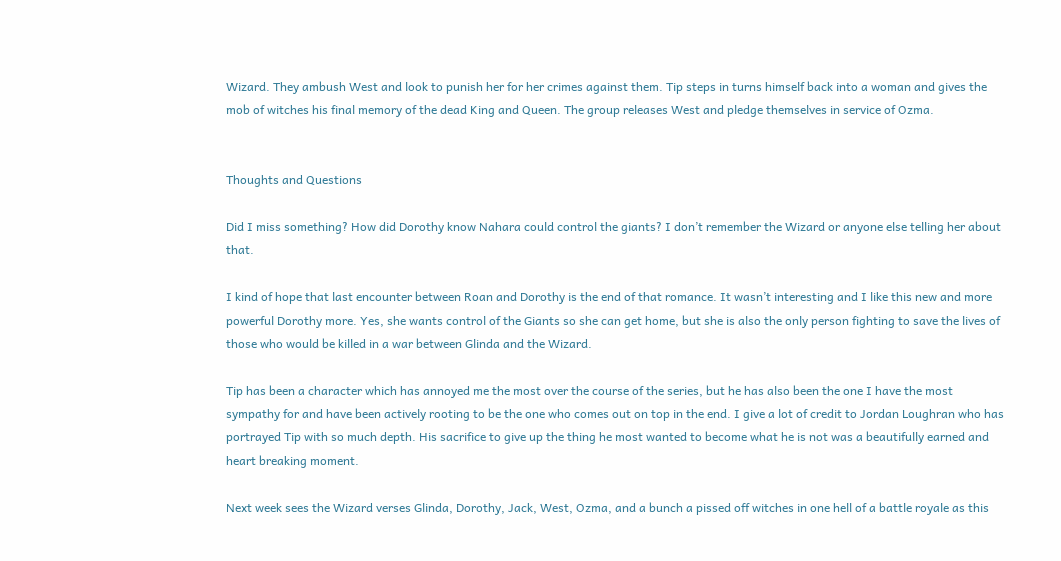Wizard. They ambush West and look to punish her for her crimes against them. Tip steps in turns himself back into a woman and gives the mob of witches his final memory of the dead King and Queen. The group releases West and pledge themselves in service of Ozma.


Thoughts and Questions

Did I miss something? How did Dorothy know Nahara could control the giants? I don’t remember the Wizard or anyone else telling her about that.

I kind of hope that last encounter between Roan and Dorothy is the end of that romance. It wasn’t interesting and I like this new and more powerful Dorothy more. Yes, she wants control of the Giants so she can get home, but she is also the only person fighting to save the lives of those who would be killed in a war between Glinda and the Wizard.

Tip has been a character which has annoyed me the most over the course of the series, but he has also been the one I have the most sympathy for and have been actively rooting to be the one who comes out on top in the end. I give a lot of credit to Jordan Loughran who has portrayed Tip with so much depth. His sacrifice to give up the thing he most wanted to become what he is not was a beautifully earned and heart breaking moment.

Next week sees the Wizard verses Glinda, Dorothy, Jack, West, Ozma, and a bunch a pissed off witches in one hell of a battle royale as this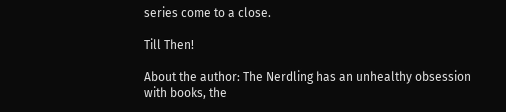series come to a close.

Till Then!

About the author: The Nerdling has an unhealthy obsession with books, the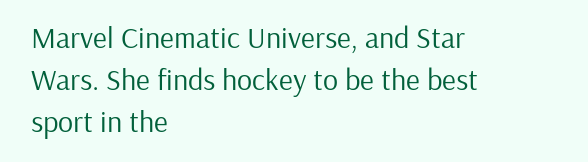Marvel Cinematic Universe, and Star Wars. She finds hockey to be the best sport in the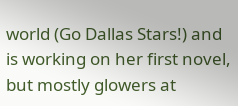world (Go Dallas Stars!) and is working on her first novel, but mostly glowers at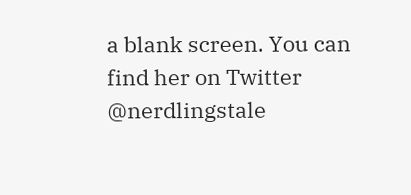a blank screen. You can find her on Twitter @nerdlingstale